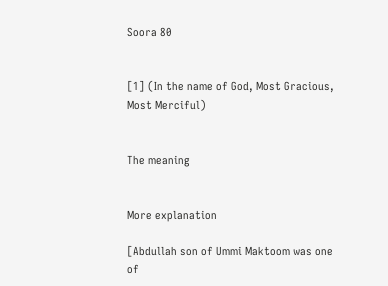Soora 80


[1] (In the name of God, Most Gracious, Most Merciful)


The meaning


More explanation

[Abdullah son of Ummi Maktoom was one of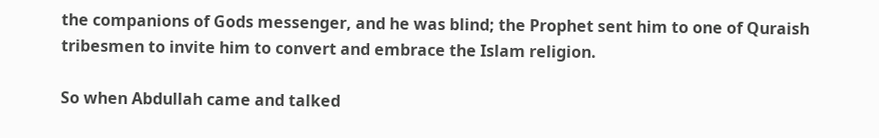the companions of Gods messenger, and he was blind; the Prophet sent him to one of Quraish tribesmen to invite him to convert and embrace the Islam religion.

So when Abdullah came and talked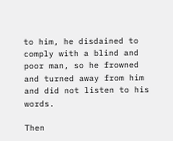to him, he disdained to comply with a blind and poor man, so he frowned and turned away from him and did not listen to his words.

Then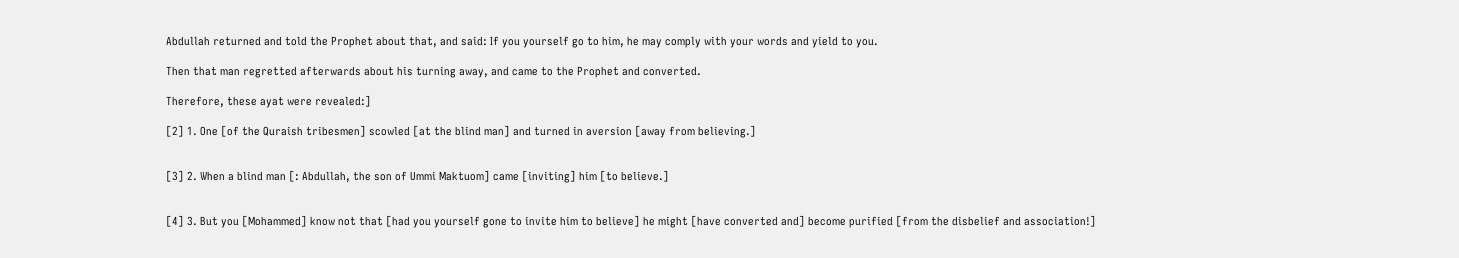Abdullah returned and told the Prophet about that, and said: If you yourself go to him, he may comply with your words and yield to you.

Then that man regretted afterwards about his turning away, and came to the Prophet and converted.

Therefore, these ayat were revealed:]

[2] 1. One [of the Quraish tribesmen] scowled [at the blind man] and turned in aversion [away from believing.]


[3] 2. When a blind man [: Abdullah, the son of Ummi Maktuom] came [inviting] him [to believe.]


[4] 3. But you [Mohammed] know not that [had you yourself gone to invite him to believe] he might [have converted and] become purified [from the disbelief and association!]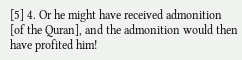[5] 4. Or he might have received admonition [of the Quran], and the admonition would then have profited him!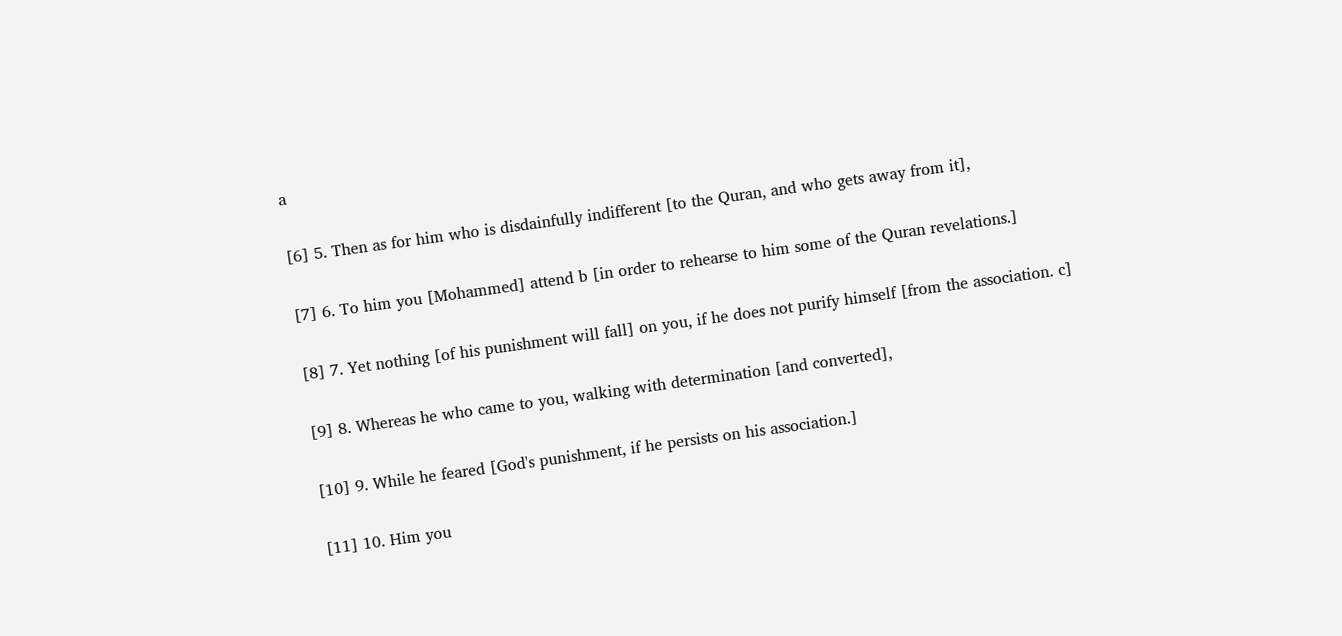a


[6] 5. Then as for him who is disdainfully indifferent [to the Quran, and who gets away from it],


[7] 6. To him you [Mohammed] attend b [in order to rehearse to him some of the Quran revelations.]


[8] 7. Yet nothing [of his punishment will fall] on you, if he does not purify himself [from the association. c]


[9] 8. Whereas he who came to you, walking with determination [and converted],


[10] 9. While he feared [God's punishment, if he persists on his association.]


[11] 10. Him you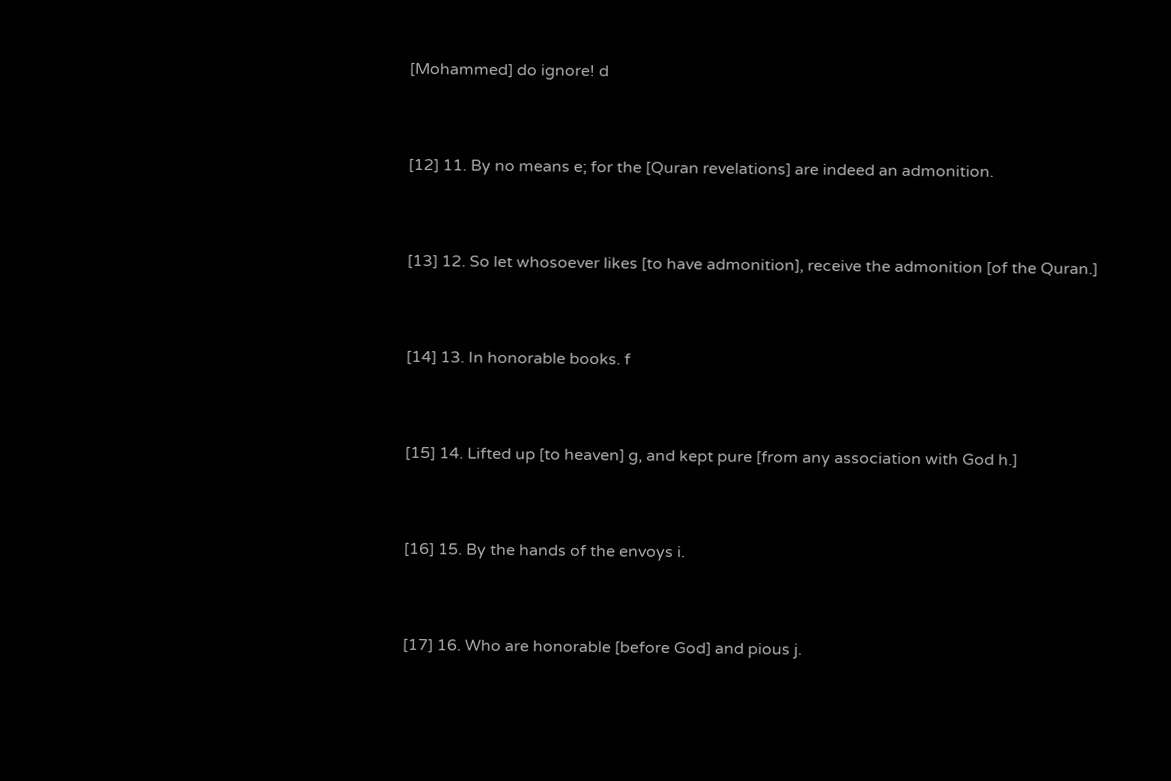[Mohammed] do ignore! d


[12] 11. By no means e; for the [Quran revelations] are indeed an admonition.


[13] 12. So let whosoever likes [to have admonition], receive the admonition [of the Quran.]


[14] 13. In honorable books. f


[15] 14. Lifted up [to heaven] g, and kept pure [from any association with God h.]


[16] 15. By the hands of the envoys i.


[17] 16. Who are honorable [before God] and pious j.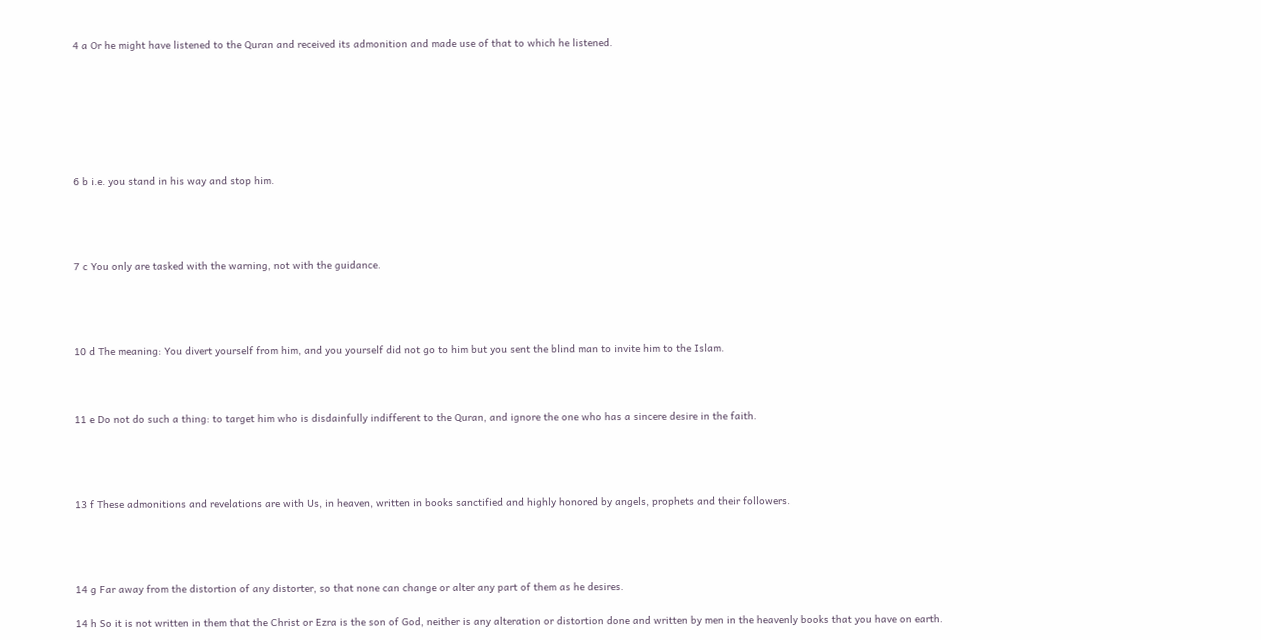4 a Or he might have listened to the Quran and received its admonition and made use of that to which he listened.







6 b i.e. you stand in his way and stop him.




7 c You only are tasked with the warning, not with the guidance.




10 d The meaning: You divert yourself from him, and you yourself did not go to him but you sent the blind man to invite him to the Islam.



11 e Do not do such a thing: to target him who is disdainfully indifferent to the Quran, and ignore the one who has a sincere desire in the faith.




13 f These admonitions and revelations are with Us, in heaven, written in books sanctified and highly honored by angels, prophets and their followers.




14 g Far away from the distortion of any distorter, so that none can change or alter any part of them as he desires.

14 h So it is not written in them that the Christ or Ezra is the son of God, neither is any alteration or distortion done and written by men in the heavenly books that you have on earth.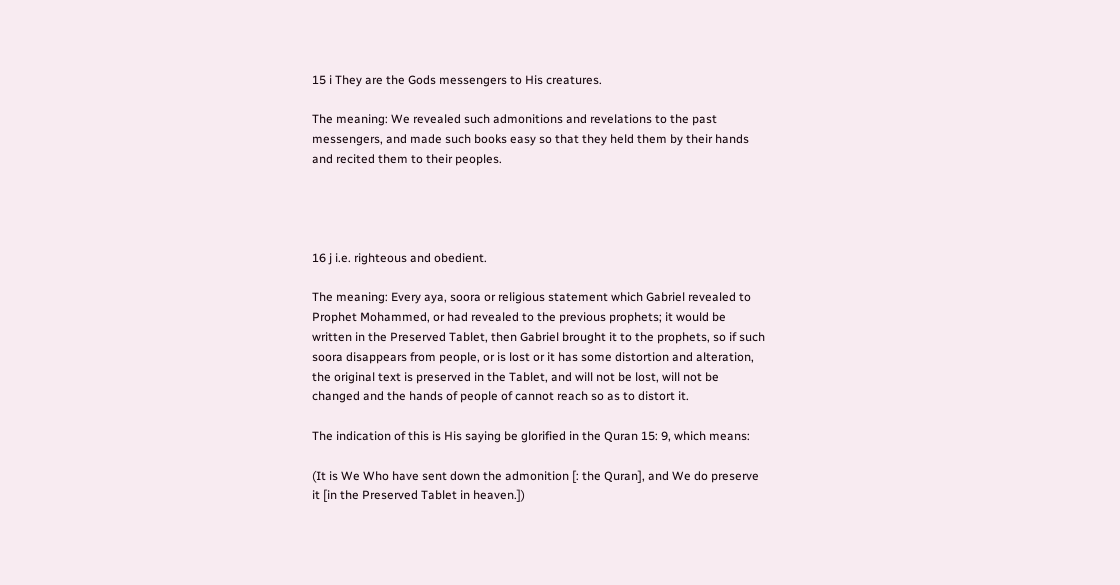15 i They are the Gods messengers to His creatures.

The meaning: We revealed such admonitions and revelations to the past messengers, and made such books easy so that they held them by their hands and recited them to their peoples.




16 j i.e. righteous and obedient.

The meaning: Every aya, soora or religious statement which Gabriel revealed to Prophet Mohammed, or had revealed to the previous prophets; it would be written in the Preserved Tablet, then Gabriel brought it to the prophets, so if such soora disappears from people, or is lost or it has some distortion and alteration, the original text is preserved in the Tablet, and will not be lost, will not be changed and the hands of people of cannot reach so as to distort it.

The indication of this is His saying be glorified in the Quran 15: 9, which means:

(It is We Who have sent down the admonition [: the Quran], and We do preserve it [in the Preserved Tablet in heaven.])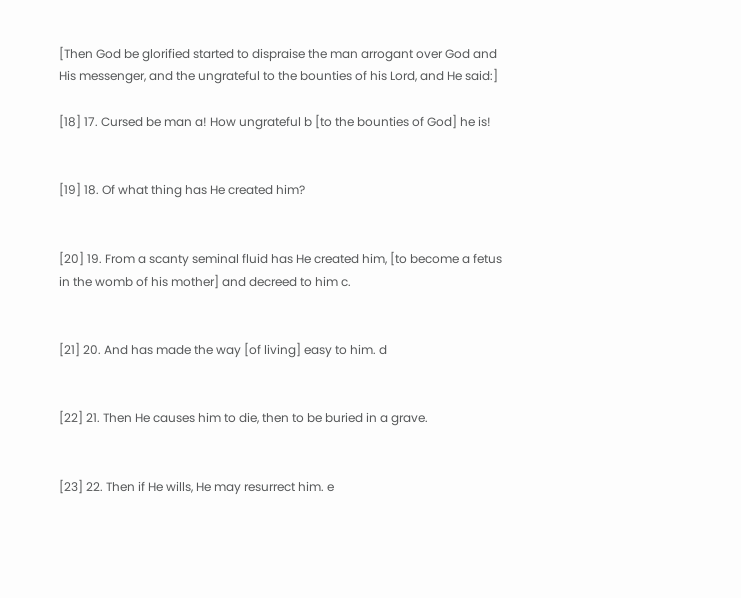[Then God be glorified started to dispraise the man arrogant over God and His messenger, and the ungrateful to the bounties of his Lord, and He said:]

[18] 17. Cursed be man a! How ungrateful b [to the bounties of God] he is!


[19] 18. Of what thing has He created him?


[20] 19. From a scanty seminal fluid has He created him, [to become a fetus in the womb of his mother] and decreed to him c.


[21] 20. And has made the way [of living] easy to him. d


[22] 21. Then He causes him to die, then to be buried in a grave.


[23] 22. Then if He wills, He may resurrect him. e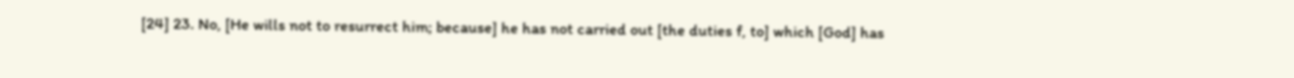[24] 23. No, [He wills not to resurrect him; because] he has not carried out [the duties f, to] which [God] has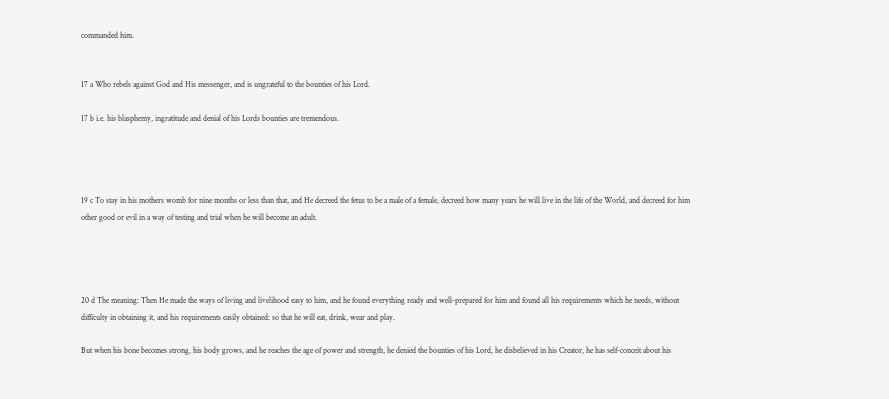commanded him.


17 a Who rebels against God and His messenger, and is ungrateful to the bounties of his Lord.

17 b i.e. his blasphemy, ingratitude and denial of his Lords bounties are tremendous.




19 c To stay in his mothers womb for nine months or less than that, and He decreed the fetus to be a male of a female, decreed how many years he will live in the life of the World, and decreed for him other good or evil in a way of testing and trial when he will become an adult.




20 d The meaning: Then He made the ways of living and livelihood easy to him, and he found everything ready and well-prepared for him and found all his requirements which he needs, without difficulty in obtaining it, and his requirements easily obtained: so that he will eat, drink, wear and play.

But when his bone becomes strong, his body grows, and he reaches the age of power and strength, he denied the bounties of his Lord, he disbelieved in his Creator, he has self-conceit about his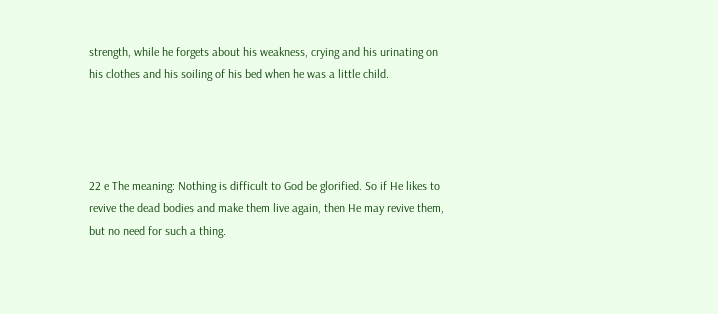strength, while he forgets about his weakness, crying and his urinating on his clothes and his soiling of his bed when he was a little child.




22 e The meaning: Nothing is difficult to God be glorified. So if He likes to revive the dead bodies and make them live again, then He may revive them, but no need for such a thing.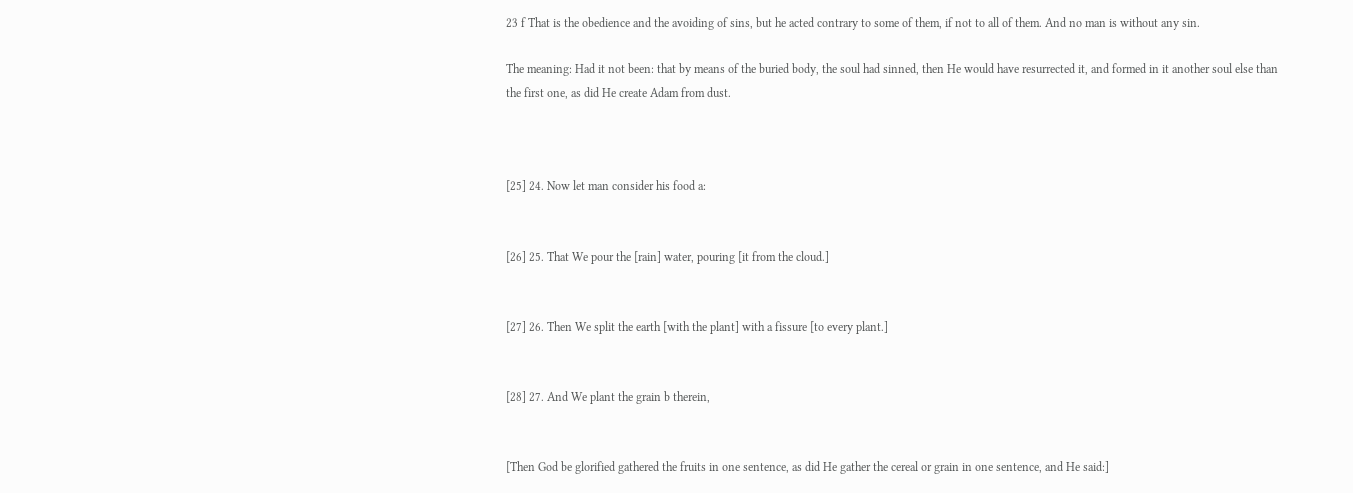23 f That is the obedience and the avoiding of sins, but he acted contrary to some of them, if not to all of them. And no man is without any sin.

The meaning: Had it not been: that by means of the buried body, the soul had sinned, then He would have resurrected it, and formed in it another soul else than the first one, as did He create Adam from dust.



[25] 24. Now let man consider his food a:


[26] 25. That We pour the [rain] water, pouring [it from the cloud.]


[27] 26. Then We split the earth [with the plant] with a fissure [to every plant.]


[28] 27. And We plant the grain b therein,


[Then God be glorified gathered the fruits in one sentence, as did He gather the cereal or grain in one sentence, and He said:]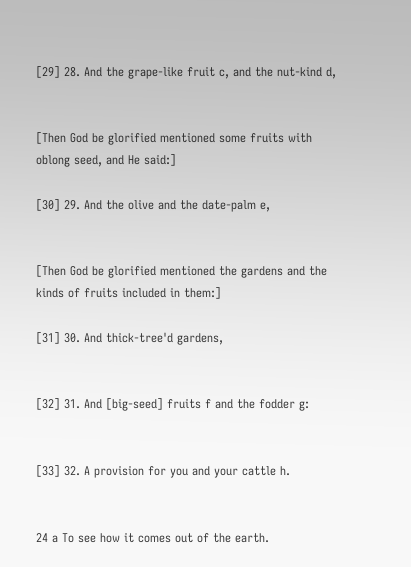[29] 28. And the grape-like fruit c, and the nut-kind d,


[Then God be glorified mentioned some fruits with oblong seed, and He said:]

[30] 29. And the olive and the date-palm e,


[Then God be glorified mentioned the gardens and the kinds of fruits included in them:]

[31] 30. And thick-tree'd gardens,


[32] 31. And [big-seed] fruits f and the fodder g:


[33] 32. A provision for you and your cattle h.


24 a To see how it comes out of the earth.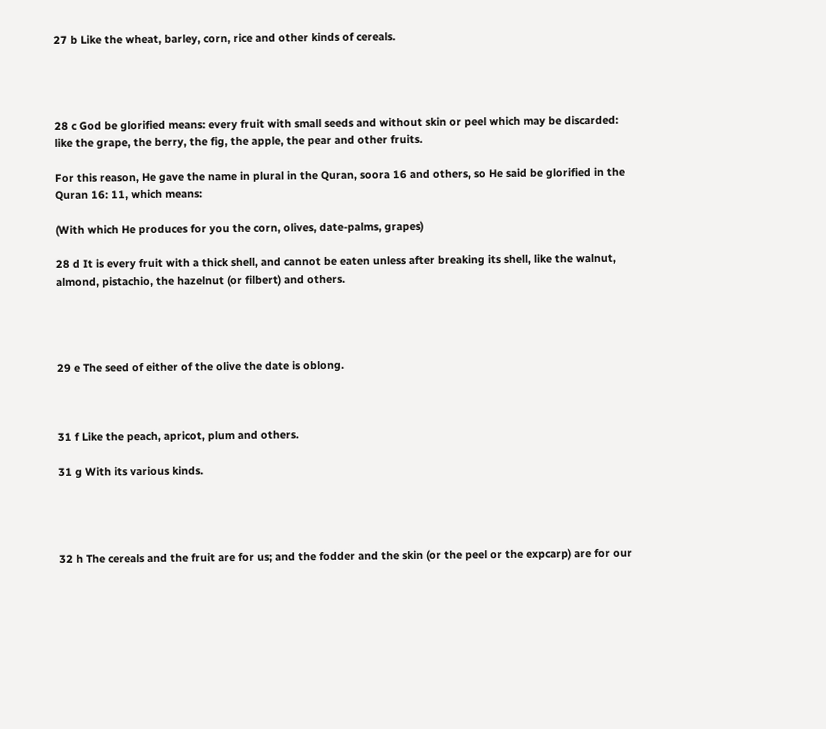27 b Like the wheat, barley, corn, rice and other kinds of cereals.




28 c God be glorified means: every fruit with small seeds and without skin or peel which may be discarded: like the grape, the berry, the fig, the apple, the pear and other fruits.

For this reason, He gave the name in plural in the Quran, soora 16 and others, so He said be glorified in the Quran 16: 11, which means:

(With which He produces for you the corn, olives, date-palms, grapes)

28 d It is every fruit with a thick shell, and cannot be eaten unless after breaking its shell, like the walnut, almond, pistachio, the hazelnut (or filbert) and others.




29 e The seed of either of the olive the date is oblong.



31 f Like the peach, apricot, plum and others.

31 g With its various kinds.




32 h The cereals and the fruit are for us; and the fodder and the skin (or the peel or the expcarp) are for our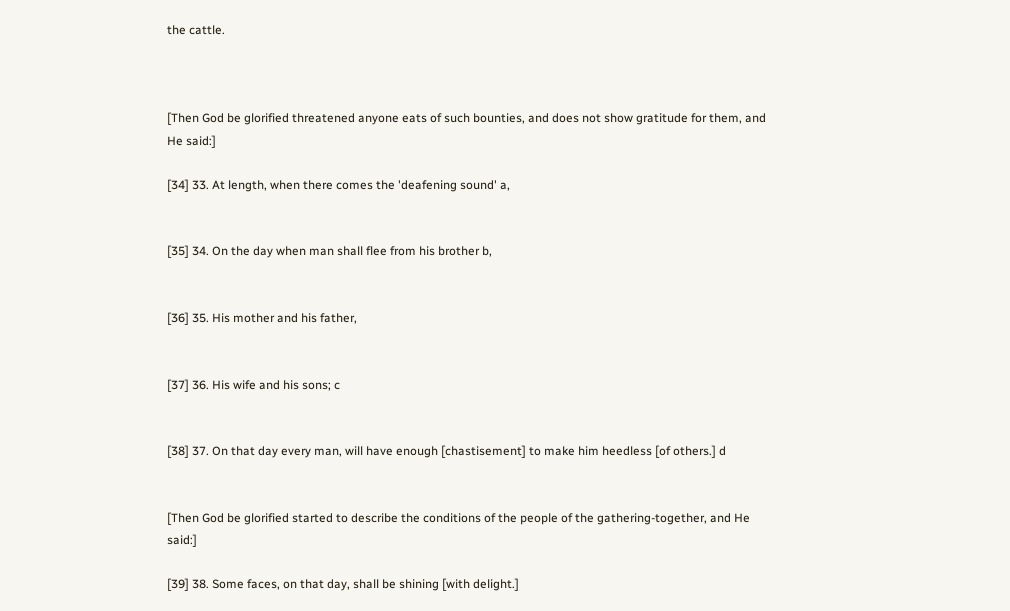the cattle.



[Then God be glorified threatened anyone eats of such bounties, and does not show gratitude for them, and He said:]

[34] 33. At length, when there comes the 'deafening sound' a,


[35] 34. On the day when man shall flee from his brother b,


[36] 35. His mother and his father,


[37] 36. His wife and his sons; c


[38] 37. On that day every man, will have enough [chastisement] to make him heedless [of others.] d


[Then God be glorified started to describe the conditions of the people of the gathering-together, and He said:]

[39] 38. Some faces, on that day, shall be shining [with delight.]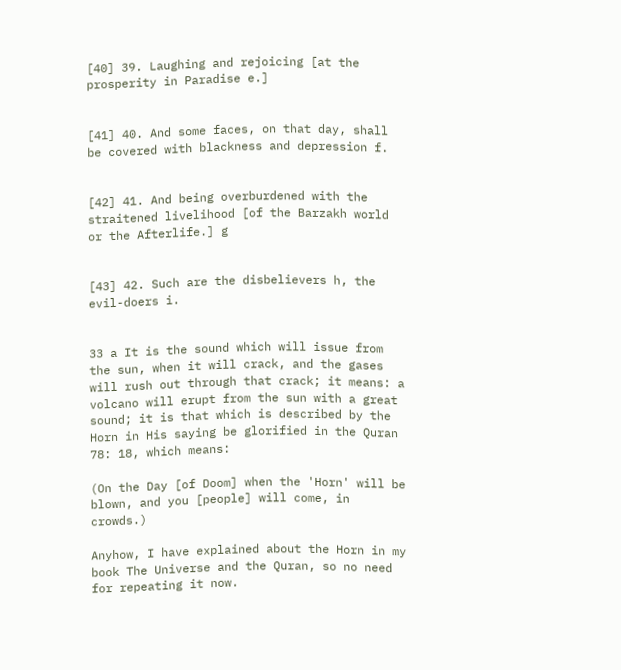[40] 39. Laughing and rejoicing [at the prosperity in Paradise e.]


[41] 40. And some faces, on that day, shall be covered with blackness and depression f.


[42] 41. And being overburdened with the straitened livelihood [of the Barzakh world or the Afterlife.] g


[43] 42. Such are the disbelievers h, the evil-doers i.


33 a It is the sound which will issue from the sun, when it will crack, and the gases will rush out through that crack; it means: a volcano will erupt from the sun with a great sound; it is that which is described by the Horn in His saying be glorified in the Quran 78: 18, which means:

(On the Day [of Doom] when the 'Horn' will be blown, and you [people] will come, in crowds.)

Anyhow, I have explained about the Horn in my book The Universe and the Quran, so no need for repeating it now.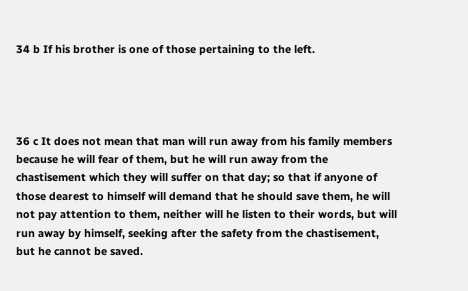34 b If his brother is one of those pertaining to the left.




36 c It does not mean that man will run away from his family members because he will fear of them, but he will run away from the chastisement which they will suffer on that day; so that if anyone of those dearest to himself will demand that he should save them, he will not pay attention to them, neither will he listen to their words, but will run away by himself, seeking after the safety from the chastisement, but he cannot be saved.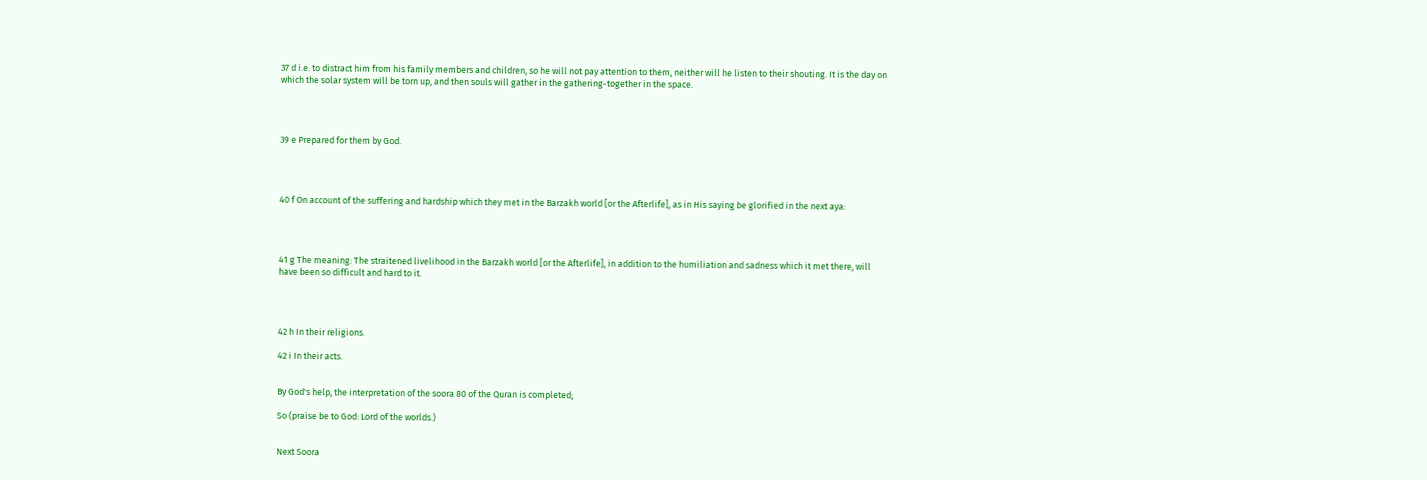37 d i.e. to distract him from his family members and children, so he will not pay attention to them, neither will he listen to their shouting. It is the day on which the solar system will be torn up, and then souls will gather in the gathering-together in the space.




39 e Prepared for them by God.




40 f On account of the suffering and hardship which they met in the Barzakh world [or the Afterlife], as in His saying be glorified in the next aya:




41 g The meaning: The straitened livelihood in the Barzakh world [or the Afterlife], in addition to the humiliation and sadness which it met there, will have been so difficult and hard to it.




42 h In their religions.

42 i In their acts.


By God's help, the interpretation of the soora 80 of the Quran is completed;

So (praise be to God: Lord of the worlds.)


Next Soora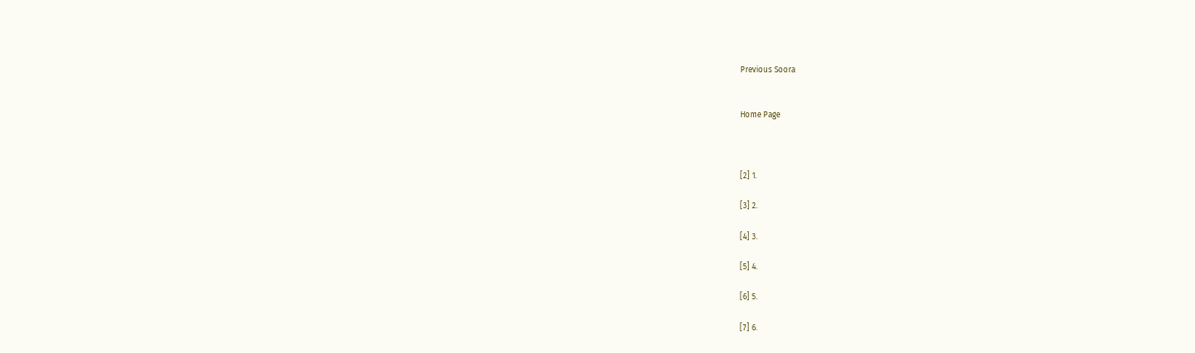Previous Soora


Home Page



[2] 1.

[3] 2.

[4] 3.

[5] 4.

[6] 5.

[7] 6.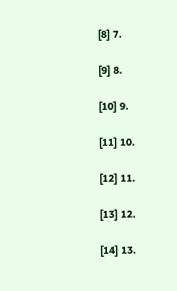[8] 7.

[9] 8.

[10] 9.

[11] 10.

[12] 11.

[13] 12.

[14] 13.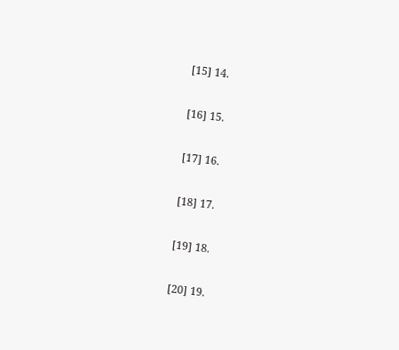[15] 14.

[16] 15.

[17] 16.

[18] 17.

[19] 18.

[20] 19.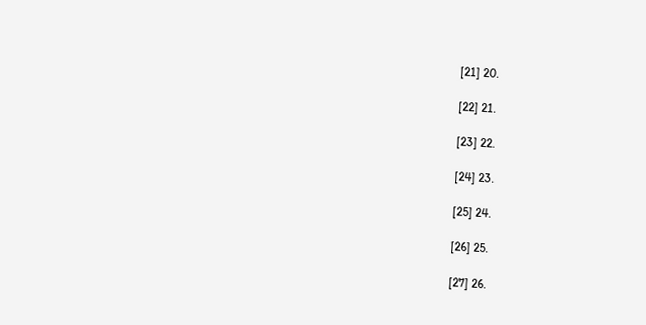[21] 20.

[22] 21.

[23] 22.

[24] 23.

[25] 24.

[26] 25.

[27] 26.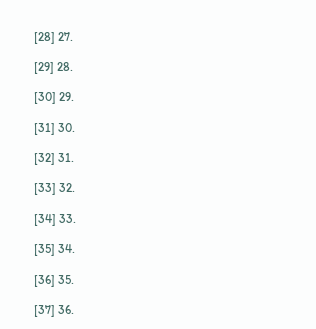[28] 27.

[29] 28.

[30] 29.

[31] 30.

[32] 31.

[33] 32.

[34] 33.

[35] 34.

[36] 35.

[37] 36.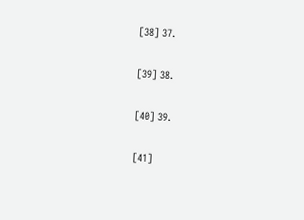[38] 37.

[39] 38.

[40] 39.

[41]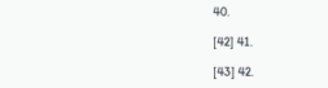40.

[42] 41.

[43] 42.